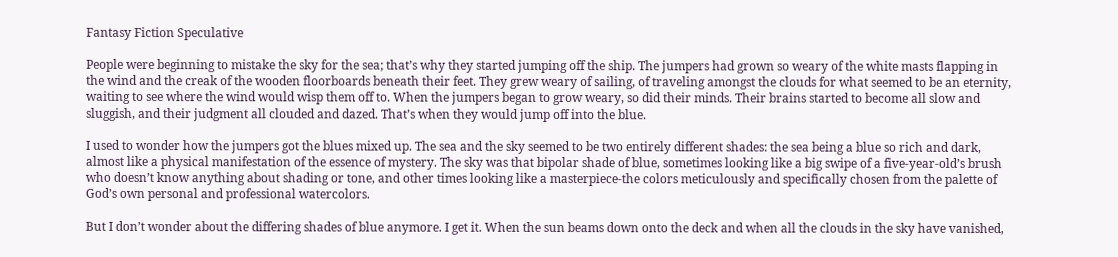Fantasy Fiction Speculative

People were beginning to mistake the sky for the sea; that’s why they started jumping off the ship. The jumpers had grown so weary of the white masts flapping in the wind and the creak of the wooden floorboards beneath their feet. They grew weary of sailing, of traveling amongst the clouds for what seemed to be an eternity, waiting to see where the wind would wisp them off to. When the jumpers began to grow weary, so did their minds. Their brains started to become all slow and sluggish, and their judgment all clouded and dazed. That’s when they would jump off into the blue.

I used to wonder how the jumpers got the blues mixed up. The sea and the sky seemed to be two entirely different shades: the sea being a blue so rich and dark, almost like a physical manifestation of the essence of mystery. The sky was that bipolar shade of blue, sometimes looking like a big swipe of a five-year-old’s brush who doesn’t know anything about shading or tone, and other times looking like a masterpiece-the colors meticulously and specifically chosen from the palette of God’s own personal and professional watercolors.

But I don’t wonder about the differing shades of blue anymore. I get it. When the sun beams down onto the deck and when all the clouds in the sky have vanished,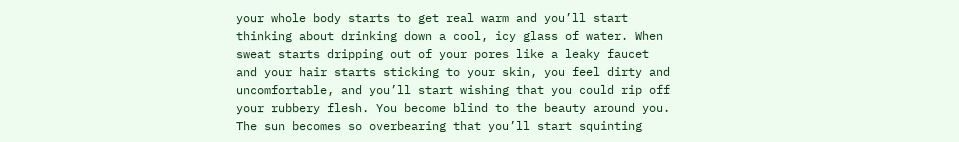your whole body starts to get real warm and you’ll start thinking about drinking down a cool, icy glass of water. When sweat starts dripping out of your pores like a leaky faucet and your hair starts sticking to your skin, you feel dirty and uncomfortable, and you’ll start wishing that you could rip off your rubbery flesh. You become blind to the beauty around you. The sun becomes so overbearing that you’ll start squinting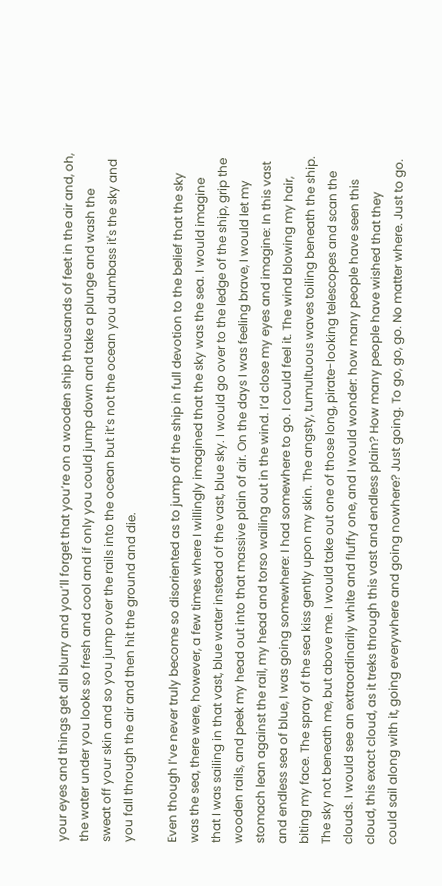your eyes and things get all blurry and you’ll forget that you’re on a wooden ship thousands of feet in the air and, oh, the water under you looks so fresh and cool and if only you could jump down and take a plunge and wash the sweat off your skin and so you jump over the rails into the ocean but it’s not the ocean you dumbass it's the sky and you fall through the air and then hit the ground and die.

Even though I’ve never truly become so disoriented as to jump off the ship in full devotion to the belief that the sky was the sea, there were, however, a few times where I willingly imagined that the sky was the sea. I would imagine that I was sailing in that vast, blue water instead of the vast, blue sky. I would go over to the ledge of the ship, grip the wooden rails, and peek my head out into that massive plain of air. On the days I was feeling brave, I would let my stomach lean against the rail, my head and torso wailing out in the wind. I’d close my eyes and imagine: In this vast and endless sea of blue, I was going somewhere: I had somewhere to go. I could feel it. The wind blowing my hair, biting my face. The spray of the sea kiss gently upon my skin. The angsty, tumultuous waves toiling beneath the ship. The sky not beneath me, but above me. I would take out one of those long, pirate-looking telescopes and scan the clouds. I would see an extraordinarily white and fluffy one, and I would wonder: how many people have seen this cloud, this exact cloud, as it treks through this vast and endless plain? How many people have wished that they could sail along with it, going everywhere and going nowhere? Just going. To go, go, go. No matter where. Just to go.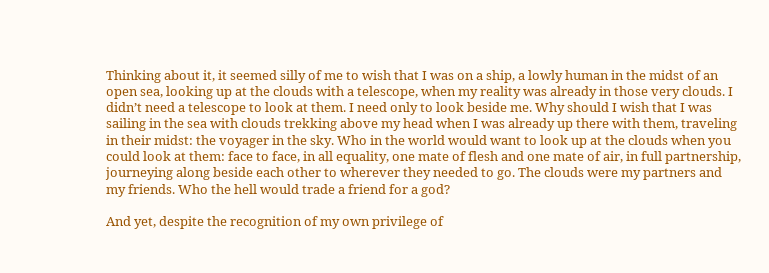Thinking about it, it seemed silly of me to wish that I was on a ship, a lowly human in the midst of an open sea, looking up at the clouds with a telescope, when my reality was already in those very clouds. I didn’t need a telescope to look at them. I need only to look beside me. Why should I wish that I was sailing in the sea with clouds trekking above my head when I was already up there with them, traveling in their midst: the voyager in the sky. Who in the world would want to look up at the clouds when you could look at them: face to face, in all equality, one mate of flesh and one mate of air, in full partnership, journeying along beside each other to wherever they needed to go. The clouds were my partners and my friends. Who the hell would trade a friend for a god?

And yet, despite the recognition of my own privilege of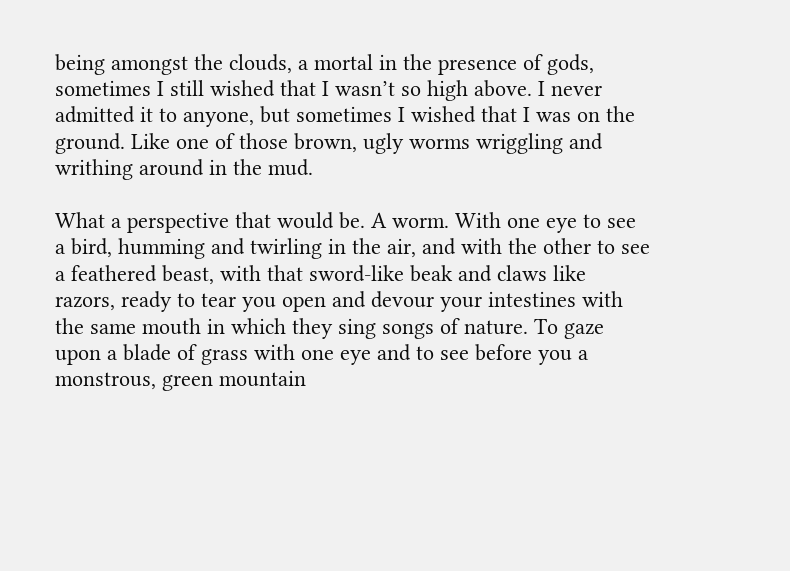being amongst the clouds, a mortal in the presence of gods, sometimes I still wished that I wasn’t so high above. I never admitted it to anyone, but sometimes I wished that I was on the ground. Like one of those brown, ugly worms wriggling and writhing around in the mud.

What a perspective that would be. A worm. With one eye to see a bird, humming and twirling in the air, and with the other to see a feathered beast, with that sword-like beak and claws like razors, ready to tear you open and devour your intestines with the same mouth in which they sing songs of nature. To gaze upon a blade of grass with one eye and to see before you a monstrous, green mountain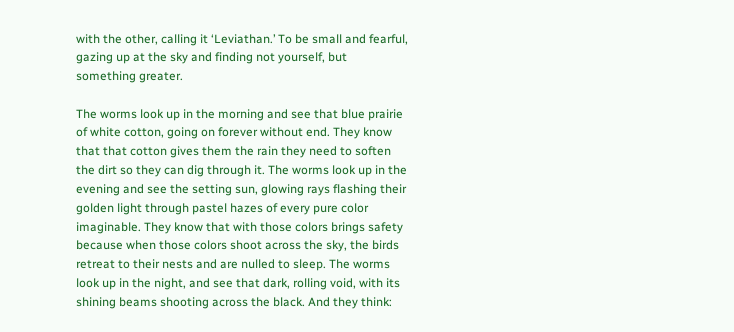with the other, calling it ‘Leviathan.’ To be small and fearful, gazing up at the sky and finding not yourself, but something greater.

The worms look up in the morning and see that blue prairie of white cotton, going on forever without end. They know that that cotton gives them the rain they need to soften the dirt so they can dig through it. The worms look up in the evening and see the setting sun, glowing rays flashing their golden light through pastel hazes of every pure color imaginable. They know that with those colors brings safety because when those colors shoot across the sky, the birds retreat to their nests and are nulled to sleep. The worms look up in the night, and see that dark, rolling void, with its shining beams shooting across the black. And they think: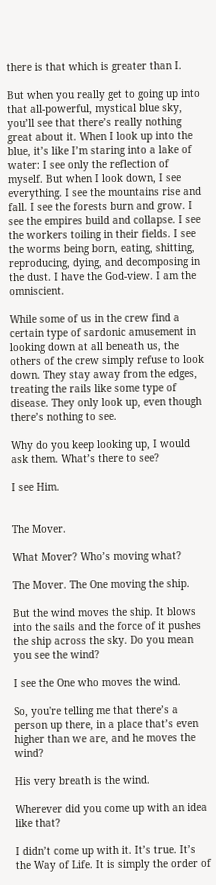there is that which is greater than I.

But when you really get to going up into that all-powerful, mystical blue sky, you’ll see that there’s really nothing great about it. When I look up into the blue, it’s like I’m staring into a lake of water: I see only the reflection of myself. But when I look down, I see everything. I see the mountains rise and fall. I see the forests burn and grow. I see the empires build and collapse. I see the workers toiling in their fields. I see the worms being born, eating, shitting, reproducing, dying, and decomposing in the dust. I have the God-view. I am the omniscient.

While some of us in the crew find a certain type of sardonic amusement in looking down at all beneath us, the others of the crew simply refuse to look down. They stay away from the edges, treating the rails like some type of disease. They only look up, even though there’s nothing to see.

Why do you keep looking up, I would ask them. What’s there to see?

I see Him.


The Mover.

What Mover? Who’s moving what?

The Mover. The One moving the ship.

But the wind moves the ship. It blows into the sails and the force of it pushes the ship across the sky. Do you mean you see the wind?

I see the One who moves the wind.

So, you're telling me that there’s a person up there, in a place that’s even higher than we are, and he moves the wind?

His very breath is the wind.

Wherever did you come up with an idea like that?

I didn’t come up with it. It’s true. It’s the Way of Life. It is simply the order of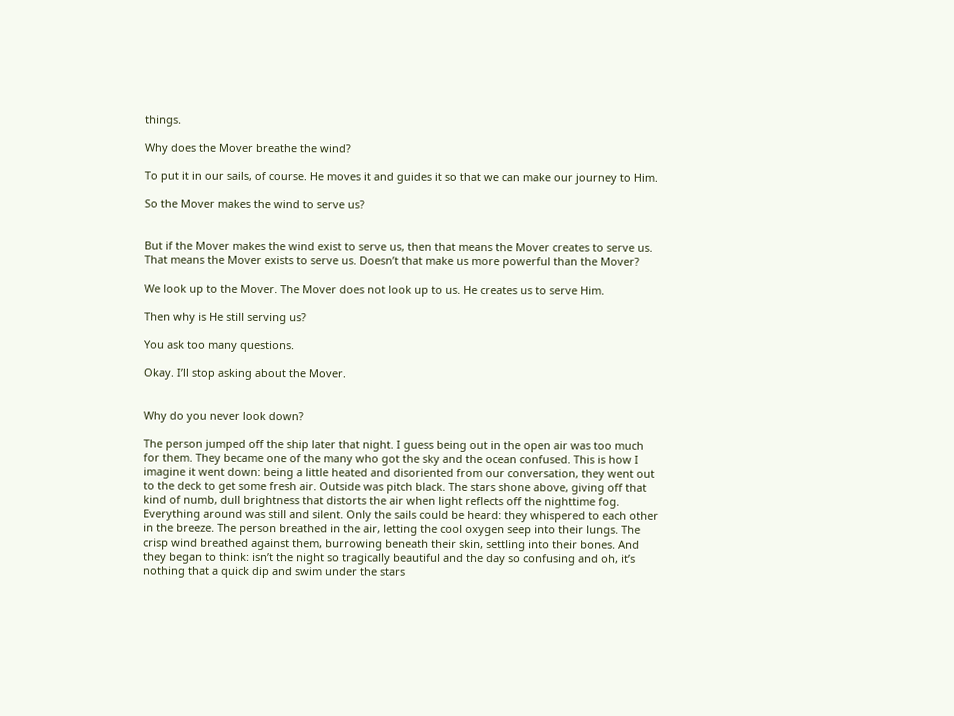things.

Why does the Mover breathe the wind?

To put it in our sails, of course. He moves it and guides it so that we can make our journey to Him.

So the Mover makes the wind to serve us?


But if the Mover makes the wind exist to serve us, then that means the Mover creates to serve us. That means the Mover exists to serve us. Doesn’t that make us more powerful than the Mover?

We look up to the Mover. The Mover does not look up to us. He creates us to serve Him.

Then why is He still serving us?

You ask too many questions.

Okay. I’ll stop asking about the Mover.


Why do you never look down?

The person jumped off the ship later that night. I guess being out in the open air was too much for them. They became one of the many who got the sky and the ocean confused. This is how I imagine it went down: being a little heated and disoriented from our conversation, they went out to the deck to get some fresh air. Outside was pitch black. The stars shone above, giving off that kind of numb, dull brightness that distorts the air when light reflects off the nighttime fog. Everything around was still and silent. Only the sails could be heard: they whispered to each other in the breeze. The person breathed in the air, letting the cool oxygen seep into their lungs. The crisp wind breathed against them, burrowing beneath their skin, settling into their bones. And they began to think: isn’t the night so tragically beautiful and the day so confusing and oh, it’s nothing that a quick dip and swim under the stars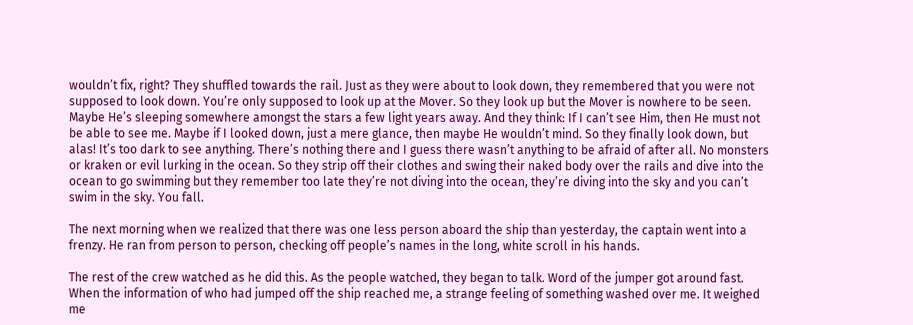wouldn’t fix, right? They shuffled towards the rail. Just as they were about to look down, they remembered that you were not supposed to look down. You’re only supposed to look up at the Mover. So they look up but the Mover is nowhere to be seen. Maybe He’s sleeping somewhere amongst the stars a few light years away. And they think: If I can’t see Him, then He must not be able to see me. Maybe if I looked down, just a mere glance, then maybe He wouldn’t mind. So they finally look down, but alas! It’s too dark to see anything. There’s nothing there and I guess there wasn’t anything to be afraid of after all. No monsters or kraken or evil lurking in the ocean. So they strip off their clothes and swing their naked body over the rails and dive into the ocean to go swimming but they remember too late they’re not diving into the ocean, they’re diving into the sky and you can’t swim in the sky. You fall.

The next morning when we realized that there was one less person aboard the ship than yesterday, the captain went into a frenzy. He ran from person to person, checking off people’s names in the long, white scroll in his hands.

The rest of the crew watched as he did this. As the people watched, they began to talk. Word of the jumper got around fast. When the information of who had jumped off the ship reached me, a strange feeling of something washed over me. It weighed me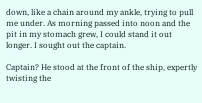down, like a chain around my ankle, trying to pull me under. As morning passed into noon and the pit in my stomach grew, I could stand it out longer. I sought out the captain.

Captain? He stood at the front of the ship, expertly twisting the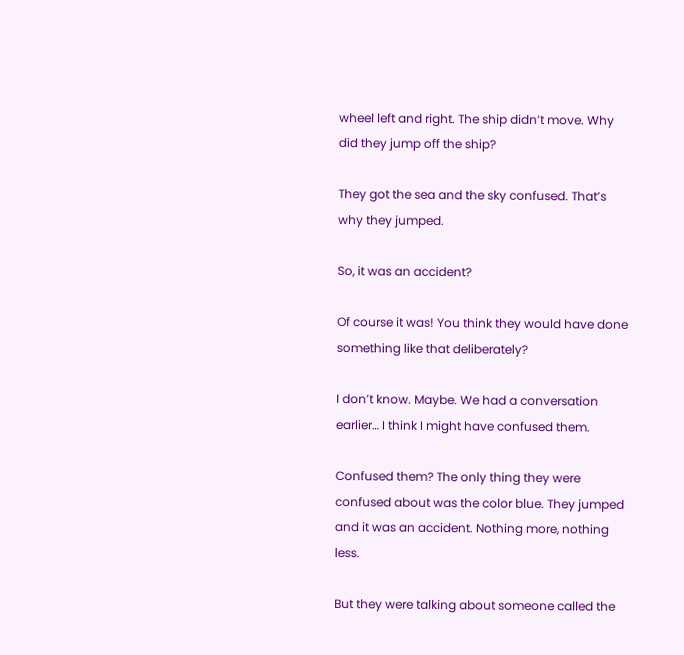wheel left and right. The ship didn’t move. Why did they jump off the ship?

They got the sea and the sky confused. That’s why they jumped.

So, it was an accident?

Of course it was! You think they would have done something like that deliberately?

I don’t know. Maybe. We had a conversation earlier… I think I might have confused them.

Confused them? The only thing they were confused about was the color blue. They jumped and it was an accident. Nothing more, nothing less.

But they were talking about someone called the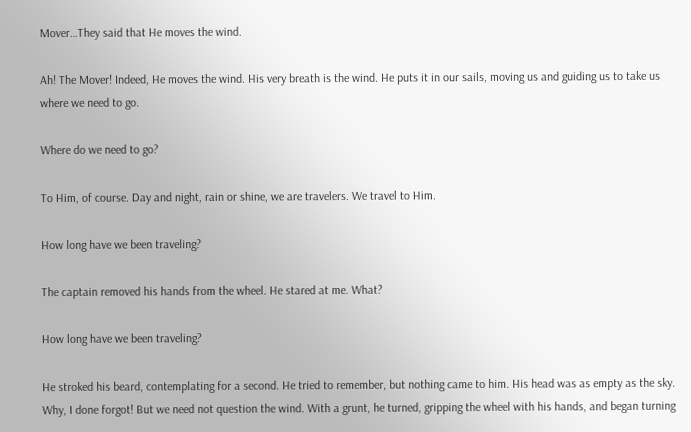Mover…They said that He moves the wind.

Ah! The Mover! Indeed, He moves the wind. His very breath is the wind. He puts it in our sails, moving us and guiding us to take us where we need to go.

Where do we need to go?

To Him, of course. Day and night, rain or shine, we are travelers. We travel to Him.

How long have we been traveling?

The captain removed his hands from the wheel. He stared at me. What?

How long have we been traveling?

He stroked his beard, contemplating for a second. He tried to remember, but nothing came to him. His head was as empty as the sky. Why, I done forgot! But we need not question the wind. With a grunt, he turned, gripping the wheel with his hands, and began turning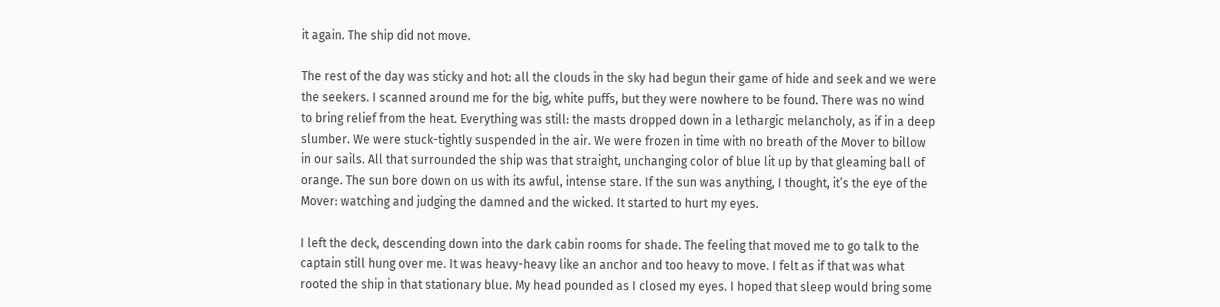it again. The ship did not move.

The rest of the day was sticky and hot: all the clouds in the sky had begun their game of hide and seek and we were the seekers. I scanned around me for the big, white puffs, but they were nowhere to be found. There was no wind to bring relief from the heat. Everything was still: the masts dropped down in a lethargic melancholy, as if in a deep slumber. We were stuck-tightly suspended in the air. We were frozen in time with no breath of the Mover to billow in our sails. All that surrounded the ship was that straight, unchanging color of blue lit up by that gleaming ball of orange. The sun bore down on us with its awful, intense stare. If the sun was anything, I thought, it’s the eye of the Mover: watching and judging the damned and the wicked. It started to hurt my eyes.

I left the deck, descending down into the dark cabin rooms for shade. The feeling that moved me to go talk to the captain still hung over me. It was heavy-heavy like an anchor and too heavy to move. I felt as if that was what rooted the ship in that stationary blue. My head pounded as I closed my eyes. I hoped that sleep would bring some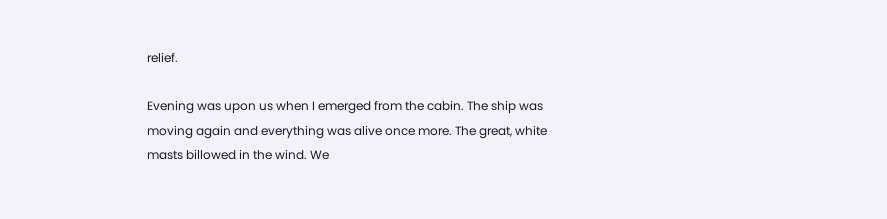relief.

Evening was upon us when I emerged from the cabin. The ship was moving again and everything was alive once more. The great, white masts billowed in the wind. We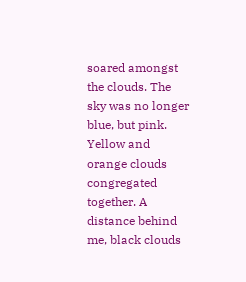soared amongst the clouds. The sky was no longer blue, but pink. Yellow and orange clouds congregated together. A distance behind me, black clouds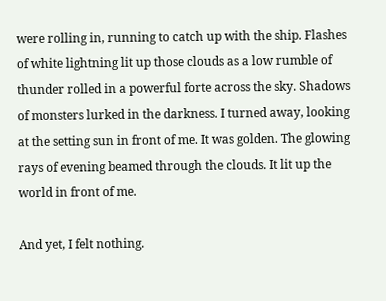were rolling in, running to catch up with the ship. Flashes of white lightning lit up those clouds as a low rumble of thunder rolled in a powerful forte across the sky. Shadows of monsters lurked in the darkness. I turned away, looking at the setting sun in front of me. It was golden. The glowing rays of evening beamed through the clouds. It lit up the world in front of me.

And yet, I felt nothing.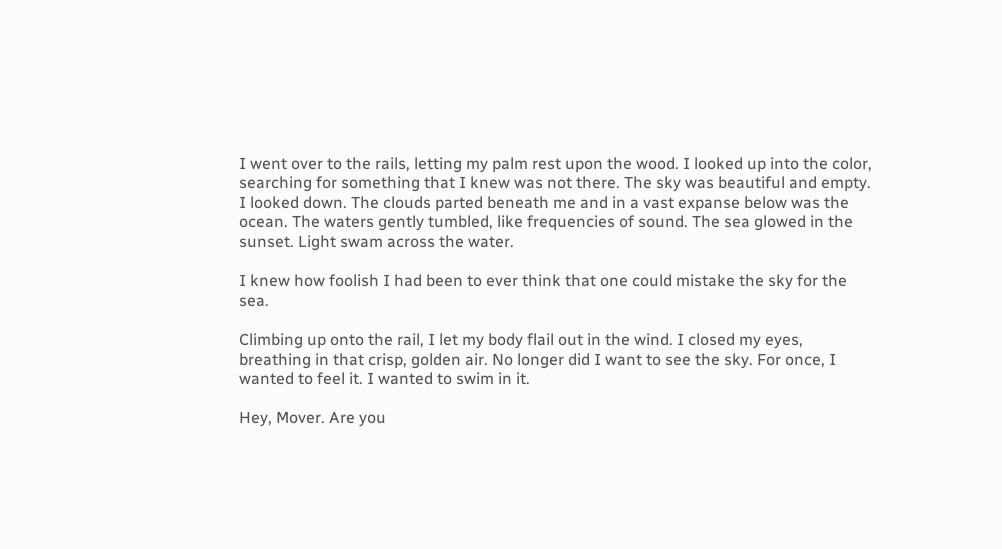I went over to the rails, letting my palm rest upon the wood. I looked up into the color, searching for something that I knew was not there. The sky was beautiful and empty. I looked down. The clouds parted beneath me and in a vast expanse below was the ocean. The waters gently tumbled, like frequencies of sound. The sea glowed in the sunset. Light swam across the water.

I knew how foolish I had been to ever think that one could mistake the sky for the sea.

Climbing up onto the rail, I let my body flail out in the wind. I closed my eyes, breathing in that crisp, golden air. No longer did I want to see the sky. For once, I wanted to feel it. I wanted to swim in it.

Hey, Mover. Are you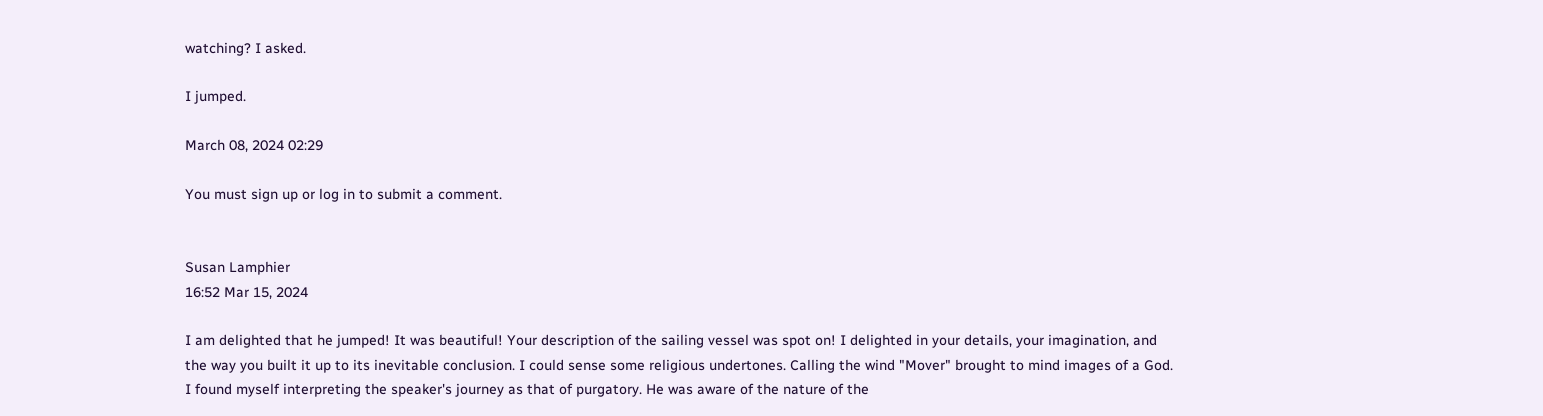watching? I asked.

I jumped.

March 08, 2024 02:29

You must sign up or log in to submit a comment.


Susan Lamphier
16:52 Mar 15, 2024

I am delighted that he jumped! It was beautiful! Your description of the sailing vessel was spot on! I delighted in your details, your imagination, and the way you built it up to its inevitable conclusion. I could sense some religious undertones. Calling the wind "Mover" brought to mind images of a God. I found myself interpreting the speaker's journey as that of purgatory. He was aware of the nature of the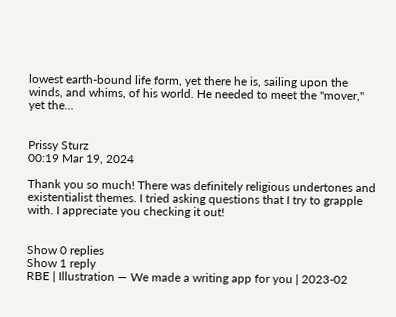lowest earth-bound life form, yet there he is, sailing upon the winds, and whims, of his world. He needed to meet the "mover," yet the...


Prissy Sturz
00:19 Mar 19, 2024

Thank you so much! There was definitely religious undertones and existentialist themes. I tried asking questions that I try to grapple with. I appreciate you checking it out!


Show 0 replies
Show 1 reply
RBE | Illustration — We made a writing app for you | 2023-02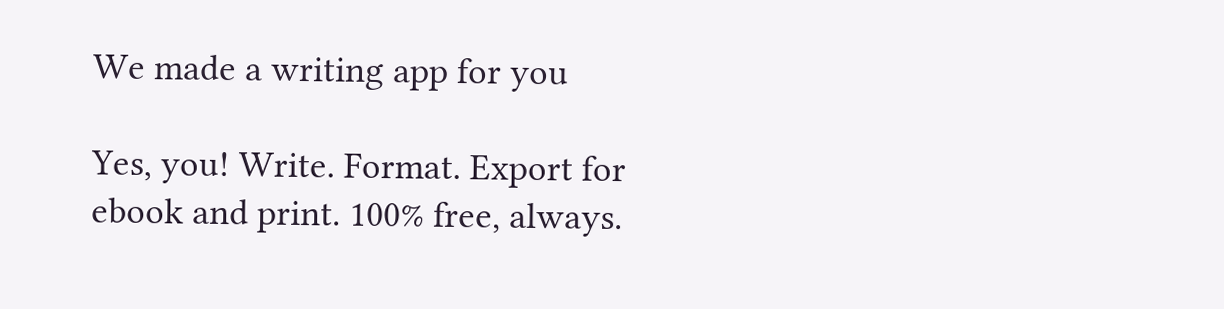We made a writing app for you

Yes, you! Write. Format. Export for ebook and print. 100% free, always.